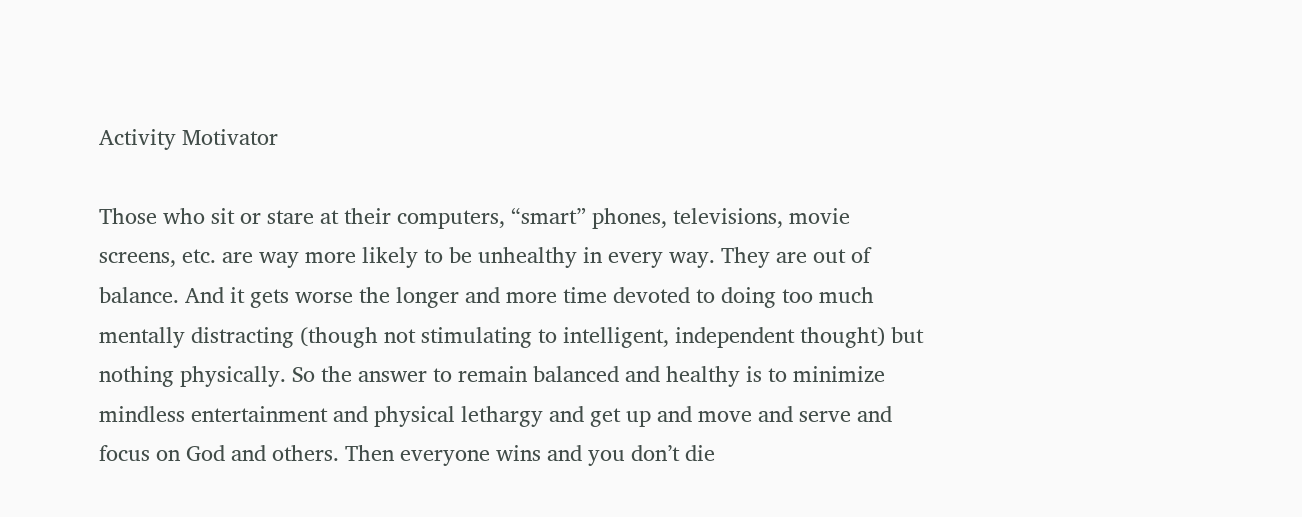Activity Motivator

Those who sit or stare at their computers, “smart” phones, televisions, movie screens, etc. are way more likely to be unhealthy in every way. They are out of balance. And it gets worse the longer and more time devoted to doing too much mentally distracting (though not stimulating to intelligent, independent thought) but nothing physically. So the answer to remain balanced and healthy is to minimize mindless entertainment and physical lethargy and get up and move and serve and focus on God and others. Then everyone wins and you don’t die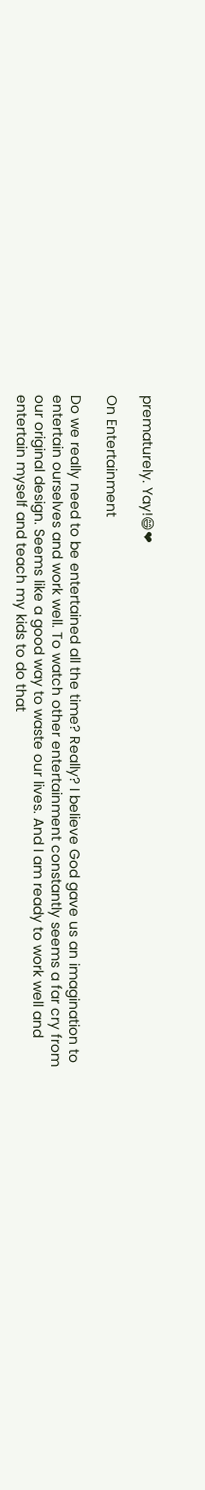prematurely. Yay!😄❤

On Entertainment

Do we really need to be entertained all the time? Really? I believe God gave us an imagination to entertain ourselves and work well. To watch other entertainment constantly seems a far cry from our original design. Seems like a good way to waste our lives. And I am ready to work well and entertain myself and teach my kids to do that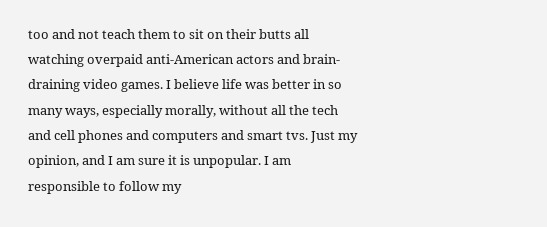too and not teach them to sit on their butts all watching overpaid anti-American actors and brain-draining video games. I believe life was better in so many ways, especially morally, without all the tech and cell phones and computers and smart tvs. Just my opinion, and I am sure it is unpopular. I am responsible to follow my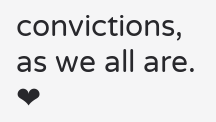convictions, as we all are. ❤